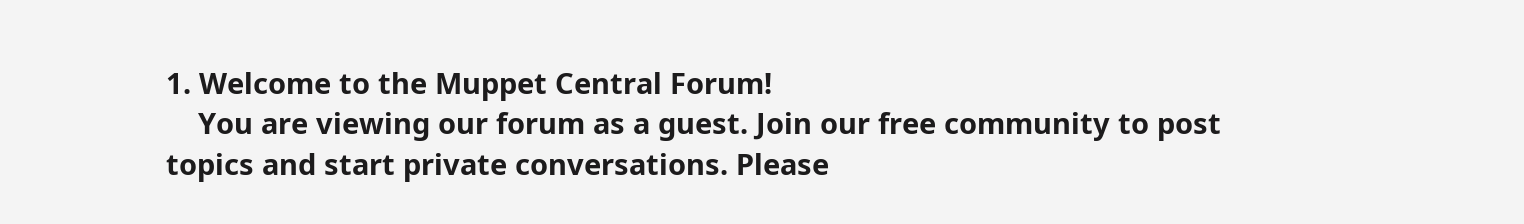1. Welcome to the Muppet Central Forum!
    You are viewing our forum as a guest. Join our free community to post topics and start private conversations. Please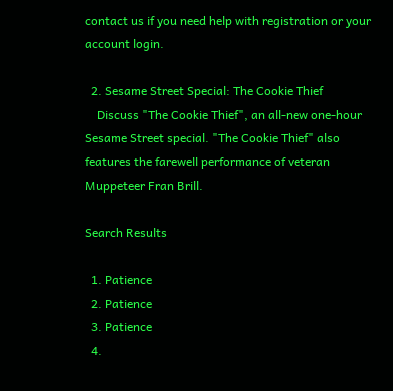contact us if you need help with registration or your account login.

  2. Sesame Street Special: The Cookie Thief
    Discuss "The Cookie Thief", an all-new one-hour Sesame Street special. "The Cookie Thief" also features the farewell performance of veteran Muppeteer Fran Brill.

Search Results

  1. Patience
  2. Patience
  3. Patience
  4.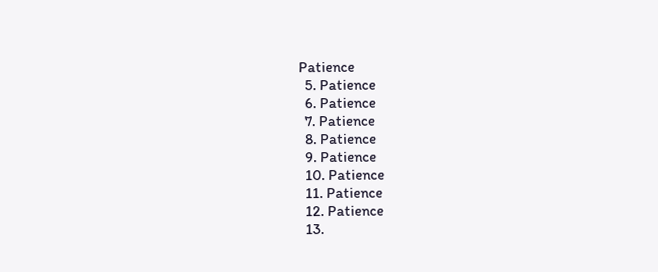Patience
  5. Patience
  6. Patience
  7. Patience
  8. Patience
  9. Patience
  10. Patience
  11. Patience
  12. Patience
  13.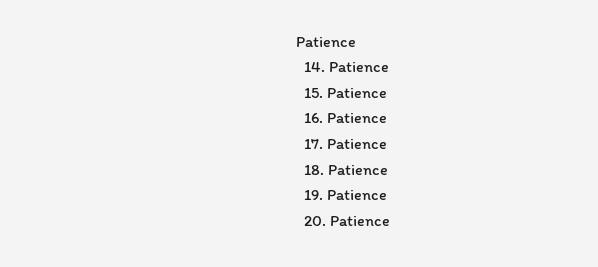Patience
  14. Patience
  15. Patience
  16. Patience
  17. Patience
  18. Patience
  19. Patience
  20. Patience